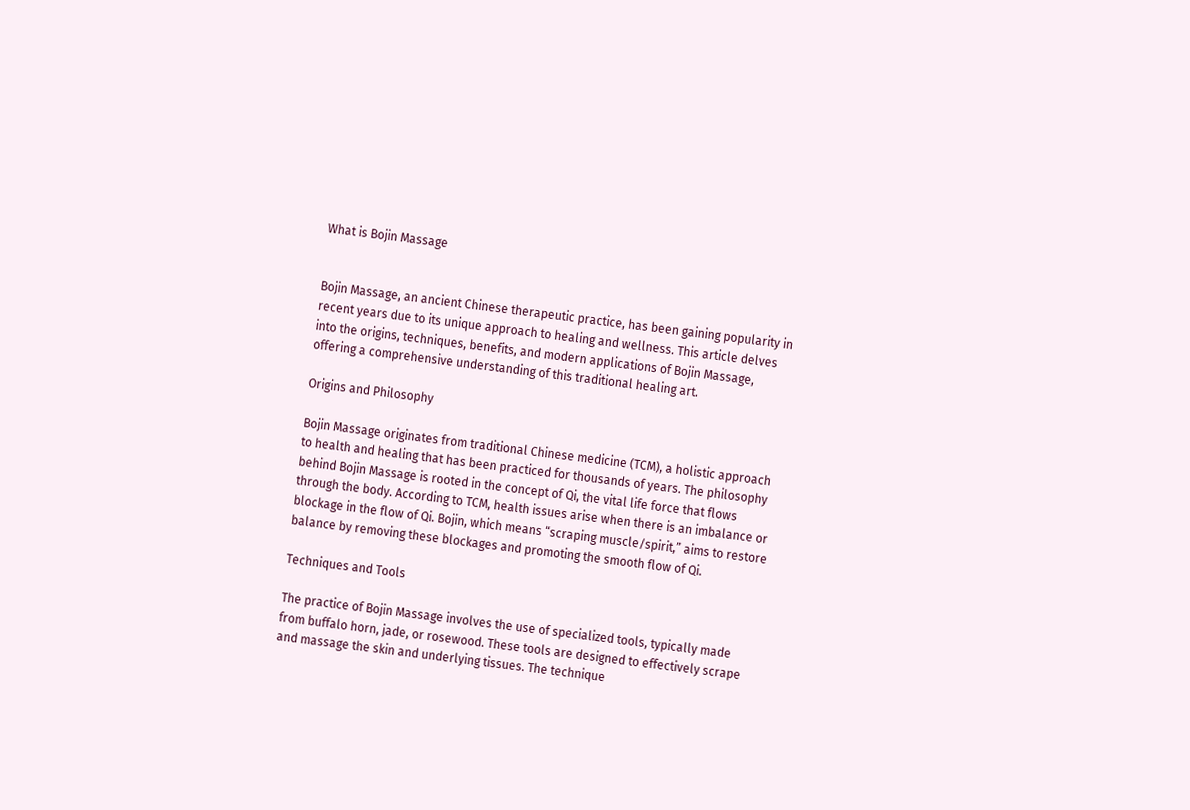What is Bojin Massage


Bojin Massage, an ancient Chinese therapeutic practice, has been gaining popularity in recent years due to its unique approach to healing and wellness. This article delves into the origins, techniques, benefits, and modern applications of Bojin Massage, offering a comprehensive understanding of this traditional healing art.

Origins and Philosophy

Bojin Massage originates from traditional Chinese medicine (TCM), a holistic approach to health and healing that has been practiced for thousands of years. The philosophy behind Bojin Massage is rooted in the concept of Qi, the vital life force that flows through the body. According to TCM, health issues arise when there is an imbalance or blockage in the flow of Qi. Bojin, which means “scraping muscle/spirit,” aims to restore balance by removing these blockages and promoting the smooth flow of Qi.

Techniques and Tools

The practice of Bojin Massage involves the use of specialized tools, typically made from buffalo horn, jade, or rosewood. These tools are designed to effectively scrape and massage the skin and underlying tissues. The technique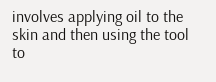involves applying oil to the skin and then using the tool to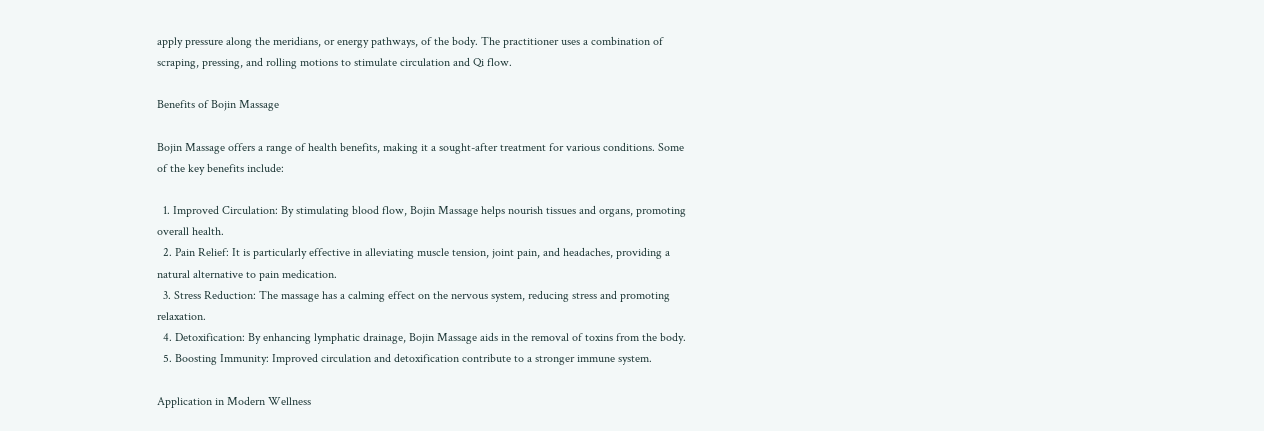apply pressure along the meridians, or energy pathways, of the body. The practitioner uses a combination of scraping, pressing, and rolling motions to stimulate circulation and Qi flow.

Benefits of Bojin Massage

Bojin Massage offers a range of health benefits, making it a sought-after treatment for various conditions. Some of the key benefits include:

  1. Improved Circulation: By stimulating blood flow, Bojin Massage helps nourish tissues and organs, promoting overall health.
  2. Pain Relief: It is particularly effective in alleviating muscle tension, joint pain, and headaches, providing a natural alternative to pain medication.
  3. Stress Reduction: The massage has a calming effect on the nervous system, reducing stress and promoting relaxation.
  4. Detoxification: By enhancing lymphatic drainage, Bojin Massage aids in the removal of toxins from the body.
  5. Boosting Immunity: Improved circulation and detoxification contribute to a stronger immune system.

Application in Modern Wellness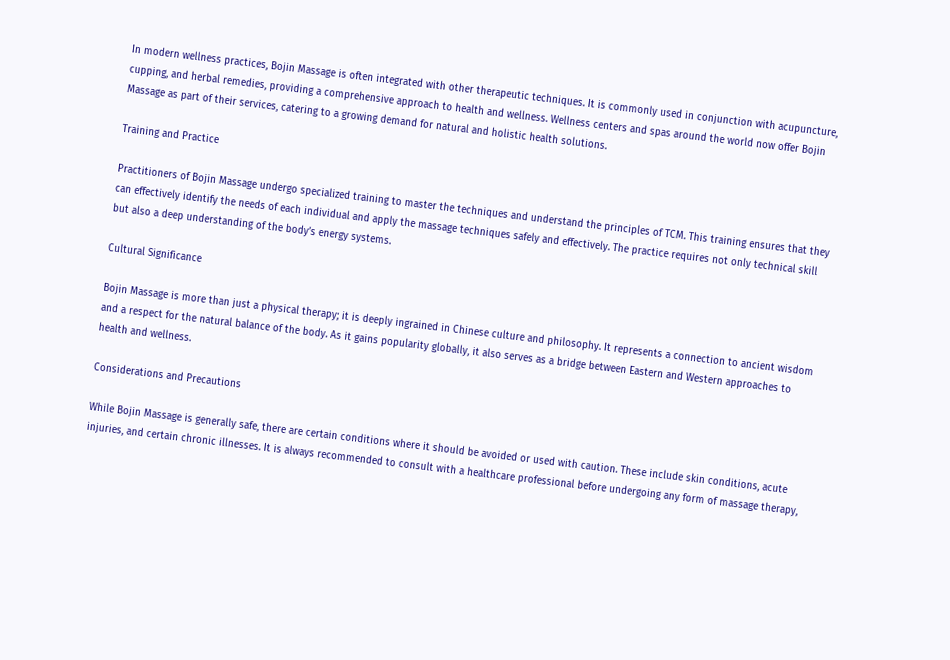In modern wellness practices, Bojin Massage is often integrated with other therapeutic techniques. It is commonly used in conjunction with acupuncture, cupping, and herbal remedies, providing a comprehensive approach to health and wellness. Wellness centers and spas around the world now offer Bojin Massage as part of their services, catering to a growing demand for natural and holistic health solutions.

Training and Practice

Practitioners of Bojin Massage undergo specialized training to master the techniques and understand the principles of TCM. This training ensures that they can effectively identify the needs of each individual and apply the massage techniques safely and effectively. The practice requires not only technical skill but also a deep understanding of the body’s energy systems.

Cultural Significance

Bojin Massage is more than just a physical therapy; it is deeply ingrained in Chinese culture and philosophy. It represents a connection to ancient wisdom and a respect for the natural balance of the body. As it gains popularity globally, it also serves as a bridge between Eastern and Western approaches to health and wellness.

Considerations and Precautions

While Bojin Massage is generally safe, there are certain conditions where it should be avoided or used with caution. These include skin conditions, acute injuries, and certain chronic illnesses. It is always recommended to consult with a healthcare professional before undergoing any form of massage therapy,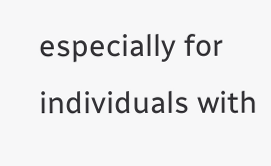especially for individuals with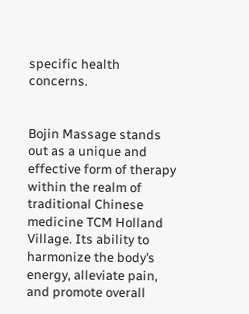specific health concerns.


Bojin Massage stands out as a unique and effective form of therapy within the realm of traditional Chinese medicine TCM Holland Village. Its ability to harmonize the body’s energy, alleviate pain, and promote overall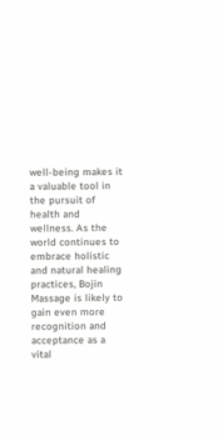well-being makes it a valuable tool in the pursuit of health and wellness. As the world continues to embrace holistic and natural healing practices, Bojin Massage is likely to gain even more recognition and acceptance as a vital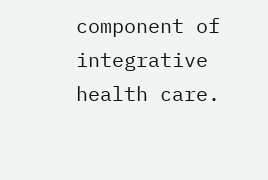component of integrative health care.